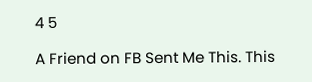4 5

A Friend on FB Sent Me This. This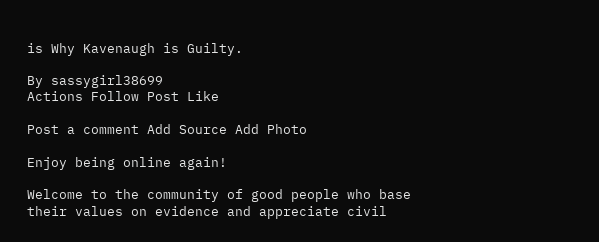is Why Kavenaugh is Guilty.

By sassygirl38699
Actions Follow Post Like

Post a comment Add Source Add Photo

Enjoy being online again!

Welcome to the community of good people who base their values on evidence and appreciate civil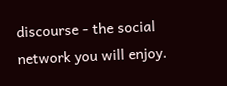discourse - the social network you will enjoy.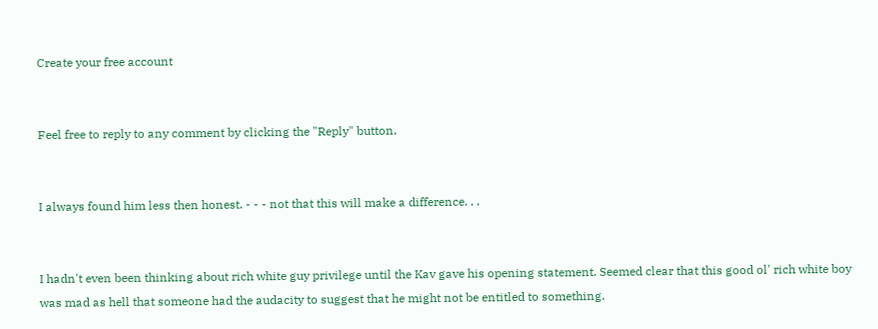Create your free account


Feel free to reply to any comment by clicking the "Reply" button.


I always found him less then honest. - - - not that this will make a difference. . .


I hadn't even been thinking about rich white guy privilege until the Kav gave his opening statement. Seemed clear that this good ol' rich white boy was mad as hell that someone had the audacity to suggest that he might not be entitled to something.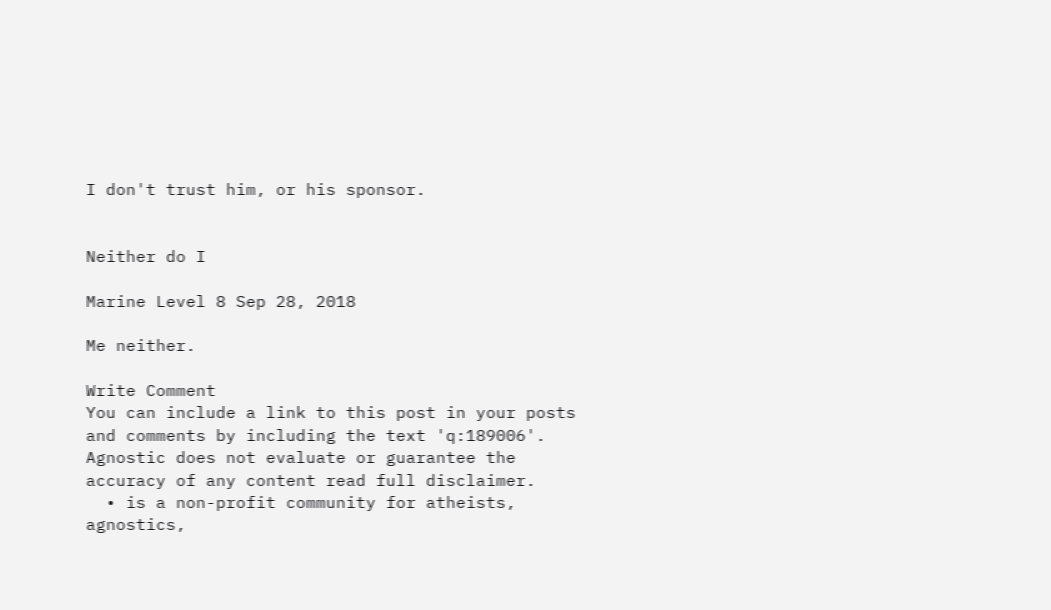I don't trust him, or his sponsor.


Neither do I

Marine Level 8 Sep 28, 2018

Me neither.

Write Comment
You can include a link to this post in your posts and comments by including the text 'q:189006'.
Agnostic does not evaluate or guarantee the accuracy of any content read full disclaimer.
  • is a non-profit community for atheists, agnostics,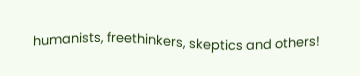humanists, freethinkers, skeptics and others!